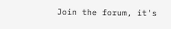Join the forum, it's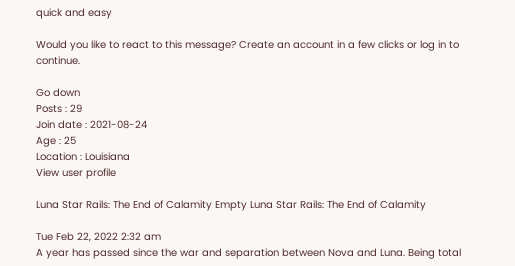quick and easy

Would you like to react to this message? Create an account in a few clicks or log in to continue.

Go down
Posts : 29
Join date : 2021-08-24
Age : 25
Location : Louisiana
View user profile

Luna Star Rails: The End of Calamity Empty Luna Star Rails: The End of Calamity

Tue Feb 22, 2022 2:32 am
A year has passed since the war and separation between Nova and Luna. Being total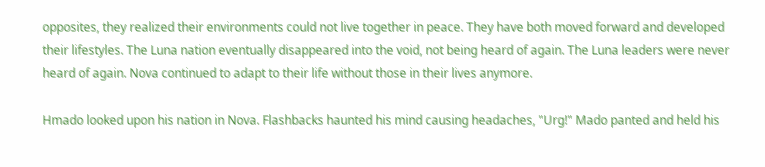opposites, they realized their environments could not live together in peace. They have both moved forward and developed their lifestyles. The Luna nation eventually disappeared into the void, not being heard of again. The Luna leaders were never heard of again. Nova continued to adapt to their life without those in their lives anymore.

Hmado looked upon his nation in Nova. Flashbacks haunted his mind causing headaches, "Urg!" Mado panted and held his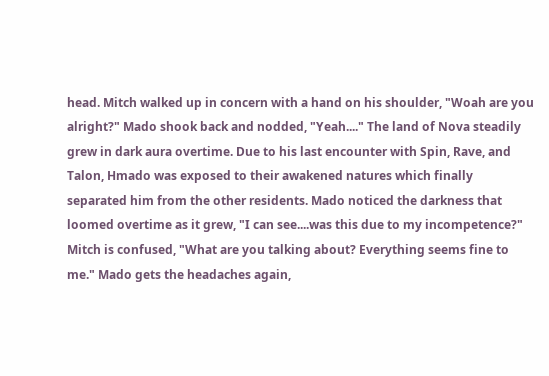head. Mitch walked up in concern with a hand on his shoulder, "Woah are you alright?" Mado shook back and nodded, "Yeah...." The land of Nova steadily grew in dark aura overtime. Due to his last encounter with Spin, Rave, and Talon, Hmado was exposed to their awakened natures which finally separated him from the other residents. Mado noticed the darkness that loomed overtime as it grew, "I can see....was this due to my incompetence?" Mitch is confused, "What are you talking about? Everything seems fine to me." Mado gets the headaches again,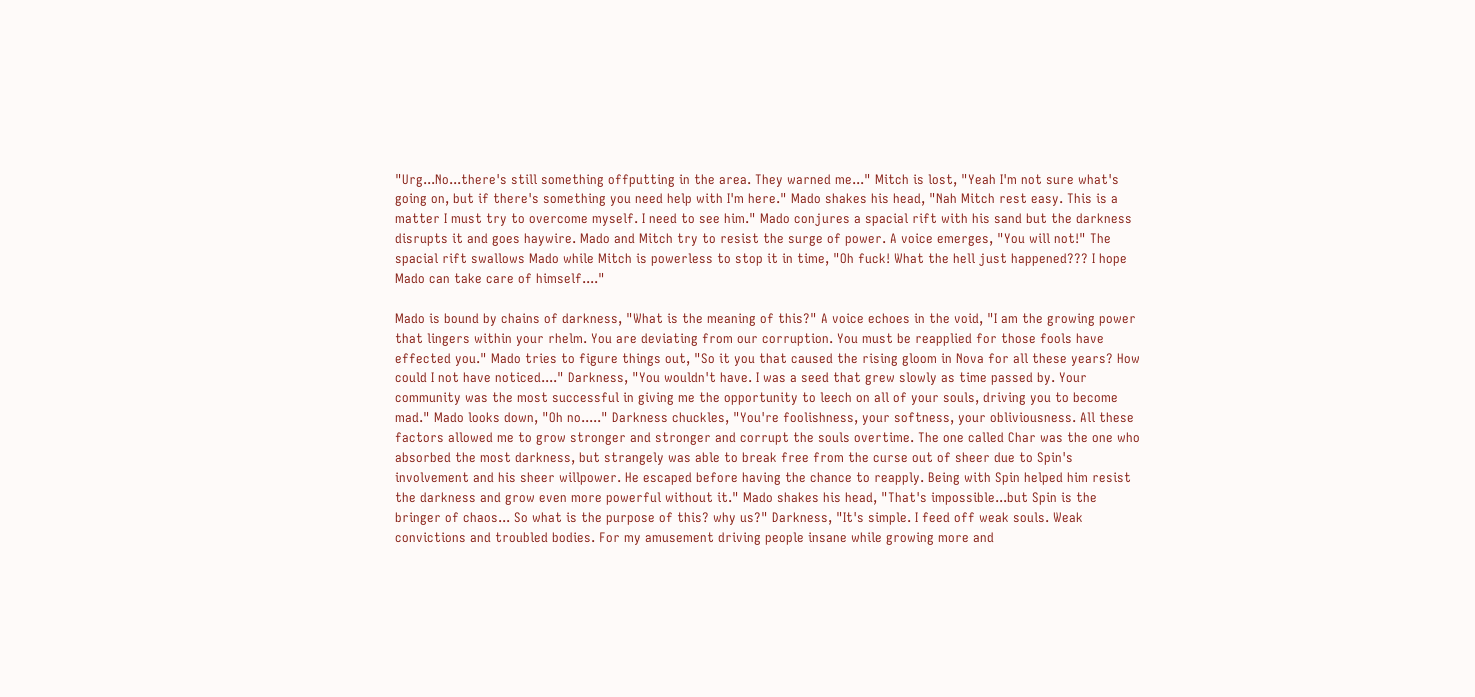"Urg...No...there's still something offputting in the area. They warned me..." Mitch is lost, "Yeah I'm not sure what's going on, but if there's something you need help with I'm here." Mado shakes his head, "Nah Mitch rest easy. This is a matter I must try to overcome myself. I need to see him." Mado conjures a spacial rift with his sand but the darkness disrupts it and goes haywire. Mado and Mitch try to resist the surge of power. A voice emerges, "You will not!" The spacial rift swallows Mado while Mitch is powerless to stop it in time, "Oh fuck! What the hell just happened??? I hope Mado can take care of himself...."

Mado is bound by chains of darkness, "What is the meaning of this?" A voice echoes in the void, "I am the growing power that lingers within your rhelm. You are deviating from our corruption. You must be reapplied for those fools have effected you." Mado tries to figure things out, "So it you that caused the rising gloom in Nova for all these years? How could I not have noticed...." Darkness, "You wouldn't have. I was a seed that grew slowly as time passed by. Your community was the most successful in giving me the opportunity to leech on all of your souls, driving you to become mad." Mado looks down, "Oh no....." Darkness chuckles, "You're foolishness, your softness, your obliviousness. All these factors allowed me to grow stronger and stronger and corrupt the souls overtime. The one called Char was the one who absorbed the most darkness, but strangely was able to break free from the curse out of sheer due to Spin's involvement and his sheer willpower. He escaped before having the chance to reapply. Being with Spin helped him resist the darkness and grow even more powerful without it." Mado shakes his head, "That's impossible...but Spin is the bringer of chaos... So what is the purpose of this? why us?" Darkness, "It's simple. I feed off weak souls. Weak convictions and troubled bodies. For my amusement driving people insane while growing more and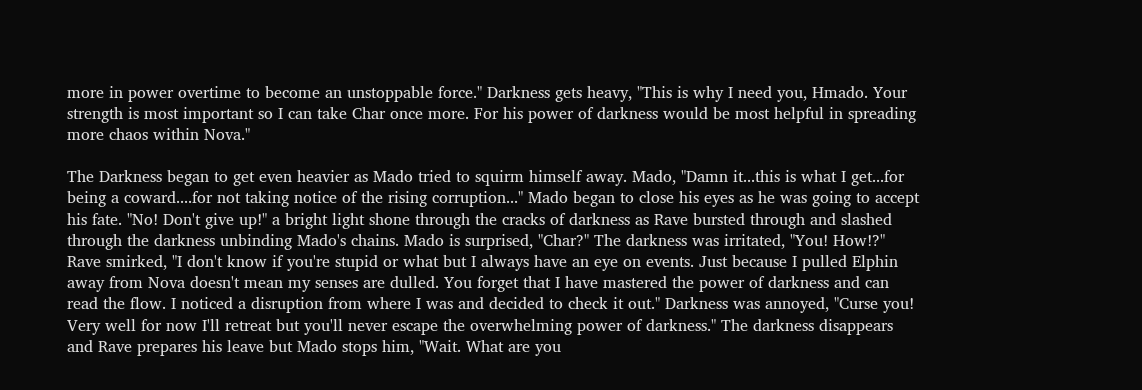more in power overtime to become an unstoppable force." Darkness gets heavy, "This is why I need you, Hmado. Your strength is most important so I can take Char once more. For his power of darkness would be most helpful in spreading more chaos within Nova."

The Darkness began to get even heavier as Mado tried to squirm himself away. Mado, "Damn it...this is what I get...for being a coward....for not taking notice of the rising corruption..." Mado began to close his eyes as he was going to accept his fate. "No! Don't give up!" a bright light shone through the cracks of darkness as Rave bursted through and slashed through the darkness unbinding Mado's chains. Mado is surprised, "Char?" The darkness was irritated, "You! How!?" Rave smirked, "I don't know if you're stupid or what but I always have an eye on events. Just because I pulled Elphin away from Nova doesn't mean my senses are dulled. You forget that I have mastered the power of darkness and can read the flow. I noticed a disruption from where I was and decided to check it out." Darkness was annoyed, "Curse you! Very well for now I'll retreat but you'll never escape the overwhelming power of darkness." The darkness disappears and Rave prepares his leave but Mado stops him, "Wait. What are you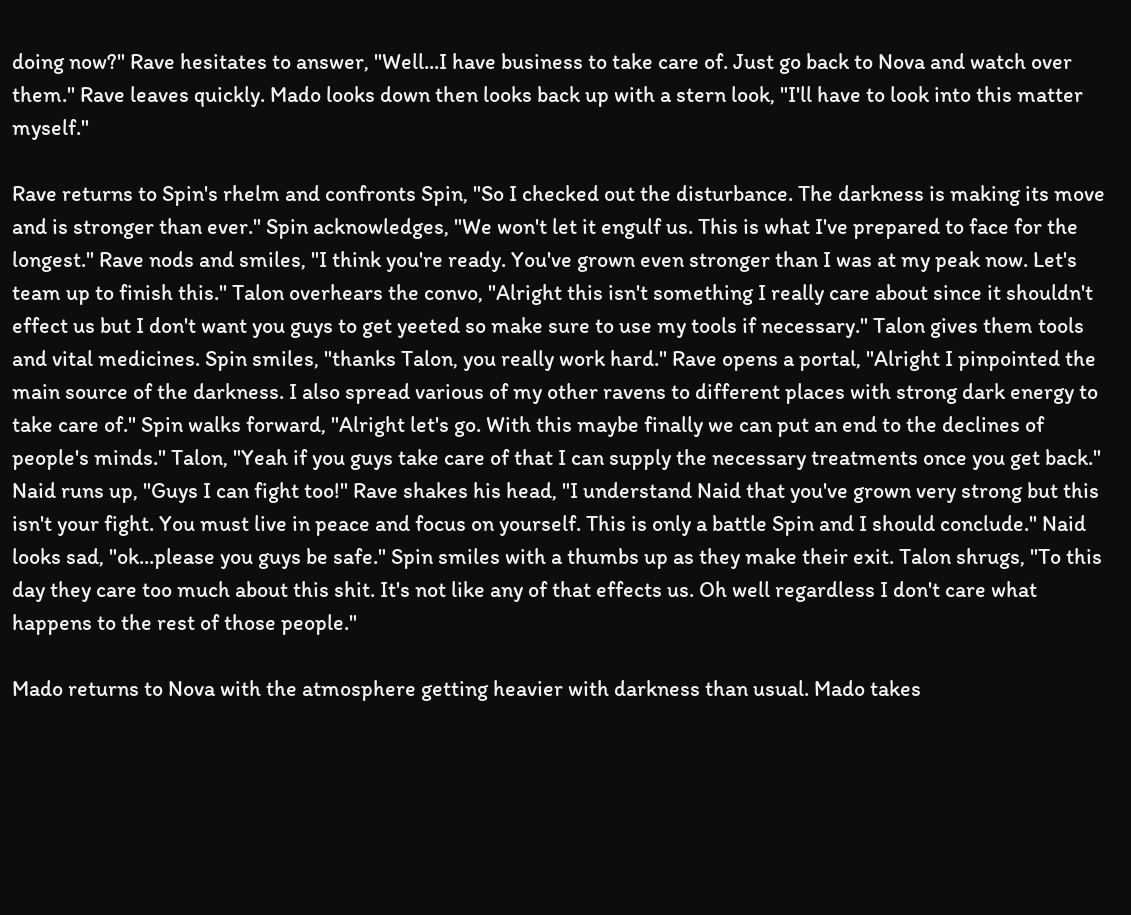doing now?" Rave hesitates to answer, "Well...I have business to take care of. Just go back to Nova and watch over them." Rave leaves quickly. Mado looks down then looks back up with a stern look, "I'll have to look into this matter myself."

Rave returns to Spin's rhelm and confronts Spin, "So I checked out the disturbance. The darkness is making its move and is stronger than ever." Spin acknowledges, "We won't let it engulf us. This is what I've prepared to face for the longest." Rave nods and smiles, "I think you're ready. You've grown even stronger than I was at my peak now. Let's team up to finish this." Talon overhears the convo, "Alright this isn't something I really care about since it shouldn't effect us but I don't want you guys to get yeeted so make sure to use my tools if necessary." Talon gives them tools and vital medicines. Spin smiles, "thanks Talon, you really work hard." Rave opens a portal, "Alright I pinpointed the main source of the darkness. I also spread various of my other ravens to different places with strong dark energy to take care of." Spin walks forward, "Alright let's go. With this maybe finally we can put an end to the declines of people's minds." Talon, "Yeah if you guys take care of that I can supply the necessary treatments once you get back." Naid runs up, "Guys I can fight too!" Rave shakes his head, "I understand Naid that you've grown very strong but this isn't your fight. You must live in peace and focus on yourself. This is only a battle Spin and I should conclude." Naid looks sad, "ok...please you guys be safe." Spin smiles with a thumbs up as they make their exit. Talon shrugs, "To this day they care too much about this shit. It's not like any of that effects us. Oh well regardless I don't care what happens to the rest of those people."

Mado returns to Nova with the atmosphere getting heavier with darkness than usual. Mado takes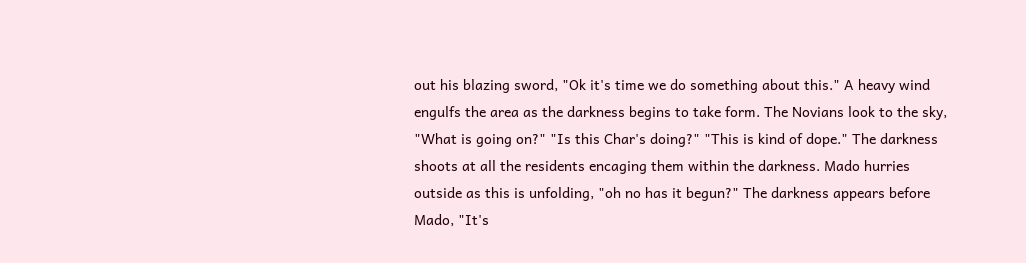out his blazing sword, "Ok it's time we do something about this." A heavy wind engulfs the area as the darkness begins to take form. The Novians look to the sky, "What is going on?" "Is this Char's doing?" "This is kind of dope." The darkness shoots at all the residents encaging them within the darkness. Mado hurries outside as this is unfolding, "oh no has it begun?" The darkness appears before Mado, "It's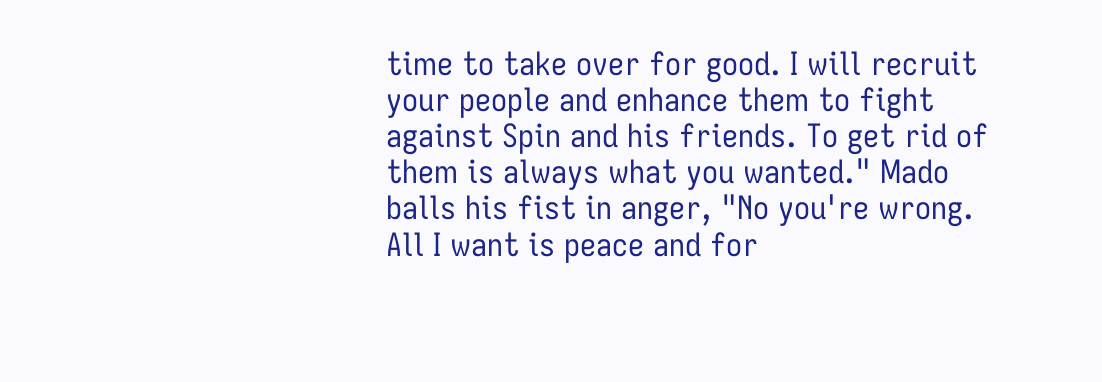time to take over for good. I will recruit your people and enhance them to fight against Spin and his friends. To get rid of them is always what you wanted." Mado balls his fist in anger, "No you're wrong. All I want is peace and for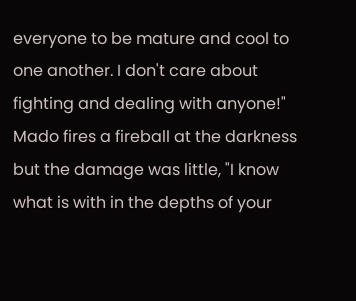everyone to be mature and cool to one another. I don't care about fighting and dealing with anyone!" Mado fires a fireball at the darkness but the damage was little, "I know what is with in the depths of your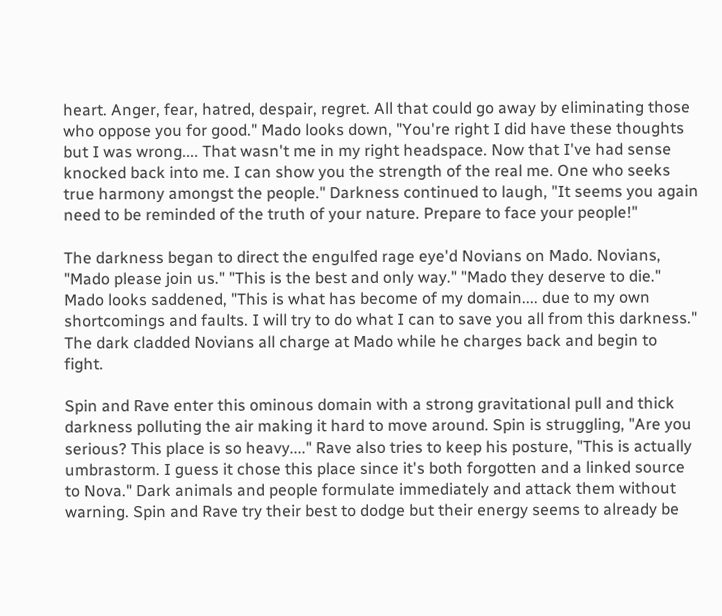heart. Anger, fear, hatred, despair, regret. All that could go away by eliminating those who oppose you for good." Mado looks down, "You're right I did have these thoughts but I was wrong.... That wasn't me in my right headspace. Now that I've had sense knocked back into me. I can show you the strength of the real me. One who seeks true harmony amongst the people." Darkness continued to laugh, "It seems you again need to be reminded of the truth of your nature. Prepare to face your people!"

The darkness began to direct the engulfed rage eye'd Novians on Mado. Novians, "Mado please join us." "This is the best and only way." "Mado they deserve to die." Mado looks saddened, "This is what has become of my domain.... due to my own shortcomings and faults. I will try to do what I can to save you all from this darkness." The dark cladded Novians all charge at Mado while he charges back and begin to fight.

Spin and Rave enter this ominous domain with a strong gravitational pull and thick darkness polluting the air making it hard to move around. Spin is struggling, "Are you serious? This place is so heavy...." Rave also tries to keep his posture, "This is actually umbrastorm. I guess it chose this place since it's both forgotten and a linked source to Nova." Dark animals and people formulate immediately and attack them without warning. Spin and Rave try their best to dodge but their energy seems to already be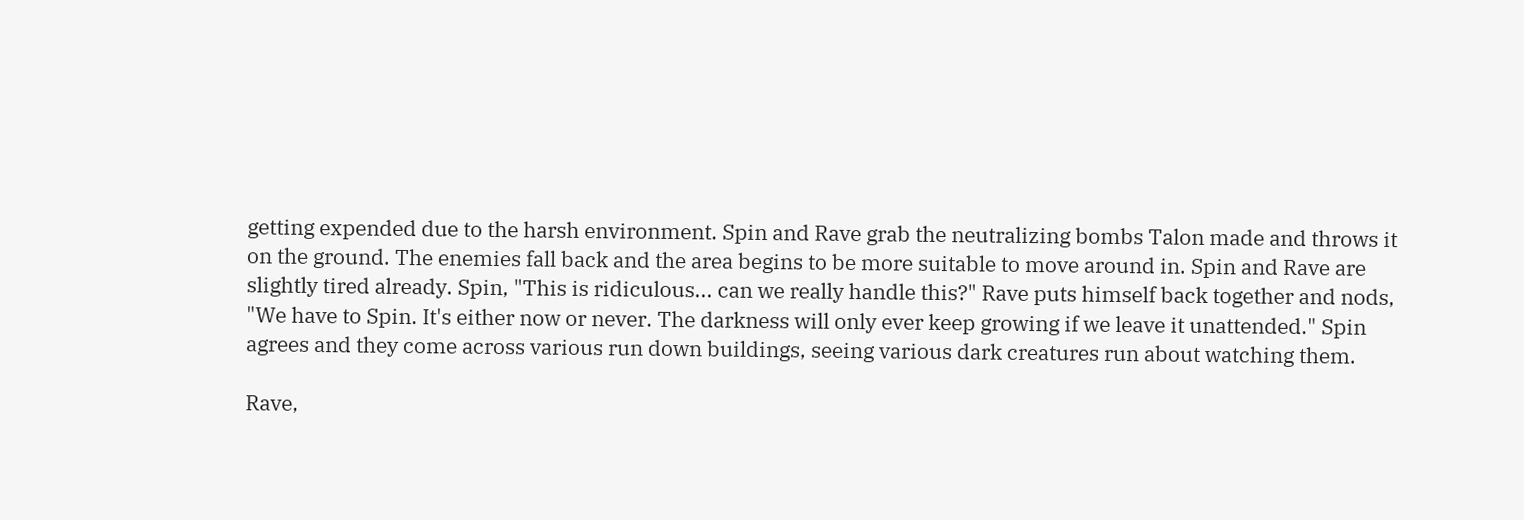getting expended due to the harsh environment. Spin and Rave grab the neutralizing bombs Talon made and throws it on the ground. The enemies fall back and the area begins to be more suitable to move around in. Spin and Rave are slightly tired already. Spin, "This is ridiculous... can we really handle this?" Rave puts himself back together and nods, "We have to Spin. It's either now or never. The darkness will only ever keep growing if we leave it unattended." Spin agrees and they come across various run down buildings, seeing various dark creatures run about watching them.

Rave,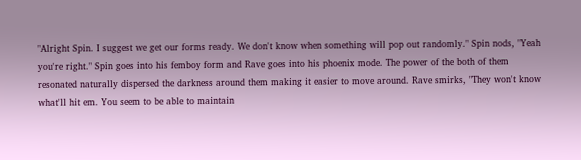"Alright Spin. I suggest we get our forms ready. We don't know when something will pop out randomly." Spin nods, "Yeah you're right." Spin goes into his femboy form and Rave goes into his phoenix mode. The power of the both of them resonated naturally dispersed the darkness around them making it easier to move around. Rave smirks, "They won't know what'll hit em. You seem to be able to maintain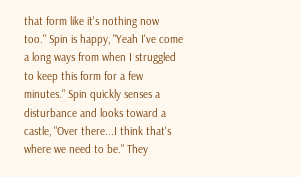that form like it's nothing now too." Spin is happy, "Yeah I've come a long ways from when I struggled to keep this form for a few minutes." Spin quickly senses a disturbance and looks toward a castle, "Over there...I think that's where we need to be." They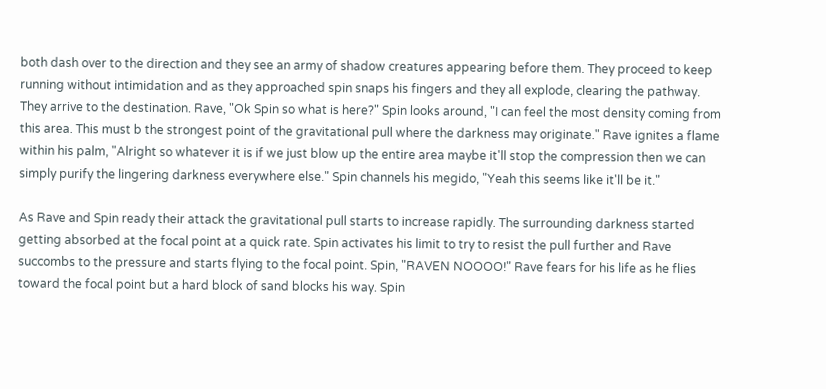both dash over to the direction and they see an army of shadow creatures appearing before them. They proceed to keep running without intimidation and as they approached spin snaps his fingers and they all explode, clearing the pathway. They arrive to the destination. Rave, "Ok Spin so what is here?" Spin looks around, "I can feel the most density coming from this area. This must b the strongest point of the gravitational pull where the darkness may originate." Rave ignites a flame within his palm, "Alright so whatever it is if we just blow up the entire area maybe it'll stop the compression then we can simply purify the lingering darkness everywhere else." Spin channels his megido, "Yeah this seems like it'll be it."

As Rave and Spin ready their attack the gravitational pull starts to increase rapidly. The surrounding darkness started getting absorbed at the focal point at a quick rate. Spin activates his limit to try to resist the pull further and Rave succombs to the pressure and starts flying to the focal point. Spin, "RAVEN NOOOO!" Rave fears for his life as he flies toward the focal point but a hard block of sand blocks his way. Spin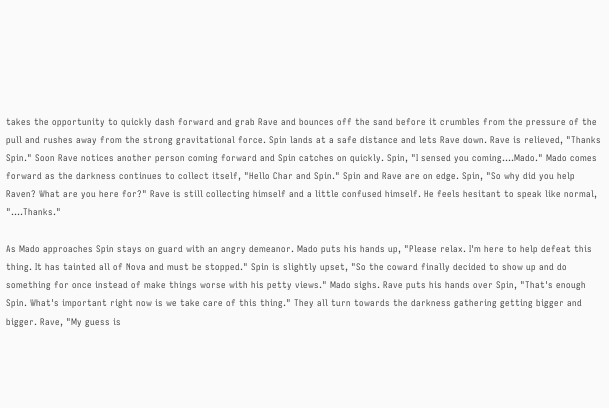takes the opportunity to quickly dash forward and grab Rave and bounces off the sand before it crumbles from the pressure of the pull and rushes away from the strong gravitational force. Spin lands at a safe distance and lets Rave down. Rave is relieved, "Thanks Spin." Soon Rave notices another person coming forward and Spin catches on quickly. Spin, "I sensed you coming....Mado." Mado comes forward as the darkness continues to collect itself, "Hello Char and Spin." Spin and Rave are on edge. Spin, "So why did you help Raven? What are you here for?" Rave is still collecting himself and a little confused himself. He feels hesitant to speak like normal, "....Thanks."

As Mado approaches Spin stays on guard with an angry demeanor. Mado puts his hands up, "Please relax. I'm here to help defeat this thing. It has tainted all of Nova and must be stopped." Spin is slightly upset, "So the coward finally decided to show up and do something for once instead of make things worse with his petty views." Mado sighs. Rave puts his hands over Spin, "That's enough Spin. What's important right now is we take care of this thing." They all turn towards the darkness gathering getting bigger and bigger. Rave, "My guess is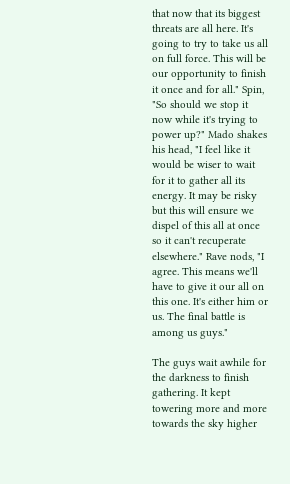that now that its biggest threats are all here. It's going to try to take us all on full force. This will be our opportunity to finish it once and for all." Spin, "So should we stop it now while it's trying to power up?" Mado shakes his head, "I feel like it would be wiser to wait for it to gather all its energy. It may be risky but this will ensure we dispel of this all at once so it can't recuperate elsewhere." Rave nods, "I agree. This means we'll have to give it our all on this one. It's either him or us. The final battle is among us guys."

The guys wait awhile for the darkness to finish gathering. It kept towering more and more towards the sky higher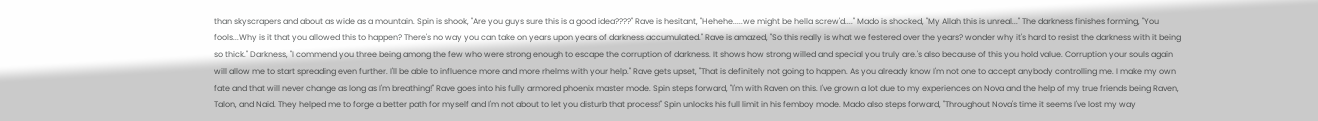than skyscrapers and about as wide as a mountain. Spin is shook, "Are you guys sure this is a good idea????" Rave is hesitant, "Hehehe.....we might be hella screw'd...." Mado is shocked, "My Allah this is unreal..." The darkness finishes forming, "You fools...Why is it that you allowed this to happen? There's no way you can take on years upon years of darkness accumulated." Rave is amazed, "So this really is what we festered over the years? wonder why it's hard to resist the darkness with it being so thick." Darkness, "I commend you three being among the few who were strong enough to escape the corruption of darkness. It shows how strong willed and special you truly are.'s also because of this you hold value. Corruption your souls again will allow me to start spreading even further. I'll be able to influence more and more rhelms with your help." Rave gets upset, "That is definitely not going to happen. As you already know I'm not one to accept anybody controlling me. I make my own fate and that will never change as long as I'm breathing!" Rave goes into his fully armored phoenix master mode. Spin steps forward, "I'm with Raven on this. I've grown a lot due to my experiences on Nova and the help of my true friends being Raven, Talon, and Naid. They helped me to forge a better path for myself and I'm not about to let you disturb that process!" Spin unlocks his full limit in his femboy mode. Mado also steps forward, "Throughout Nova's time it seems I've lost my way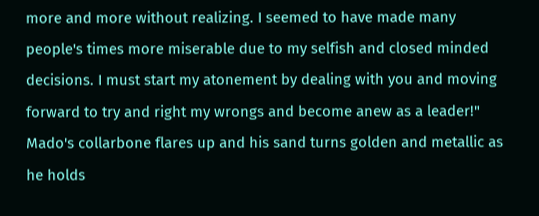more and more without realizing. I seemed to have made many people's times more miserable due to my selfish and closed minded decisions. I must start my atonement by dealing with you and moving forward to try and right my wrongs and become anew as a leader!" Mado's collarbone flares up and his sand turns golden and metallic as he holds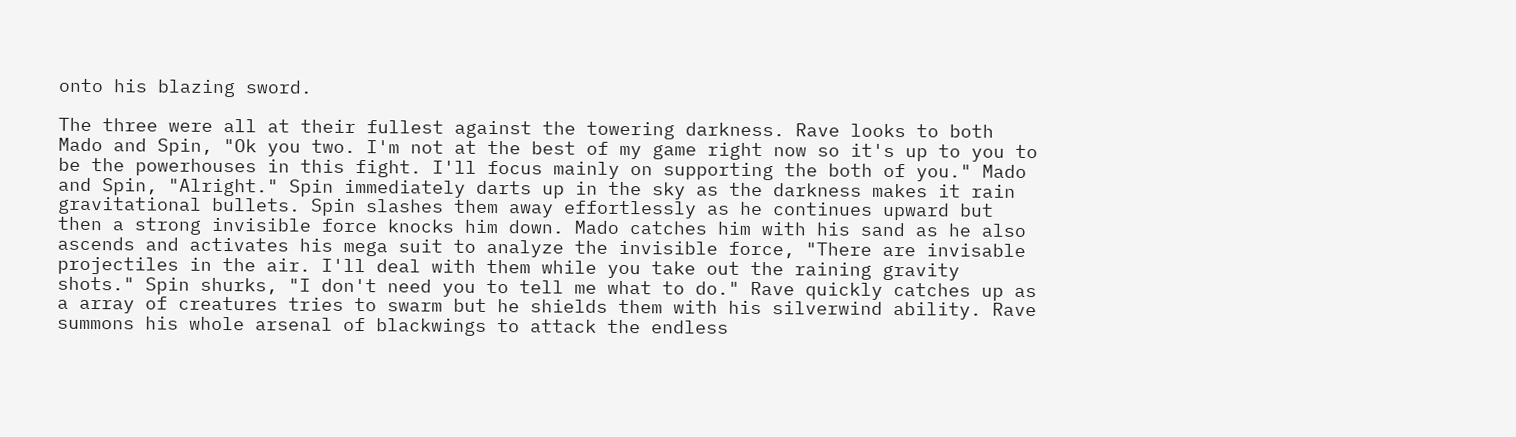onto his blazing sword.

The three were all at their fullest against the towering darkness. Rave looks to both Mado and Spin, "Ok you two. I'm not at the best of my game right now so it's up to you to be the powerhouses in this fight. I'll focus mainly on supporting the both of you." Mado and Spin, "Alright." Spin immediately darts up in the sky as the darkness makes it rain gravitational bullets. Spin slashes them away effortlessly as he continues upward but then a strong invisible force knocks him down. Mado catches him with his sand as he also ascends and activates his mega suit to analyze the invisible force, "There are invisable projectiles in the air. I'll deal with them while you take out the raining gravity shots." Spin shurks, "I don't need you to tell me what to do." Rave quickly catches up as a array of creatures tries to swarm but he shields them with his silverwind ability. Rave summons his whole arsenal of blackwings to attack the endless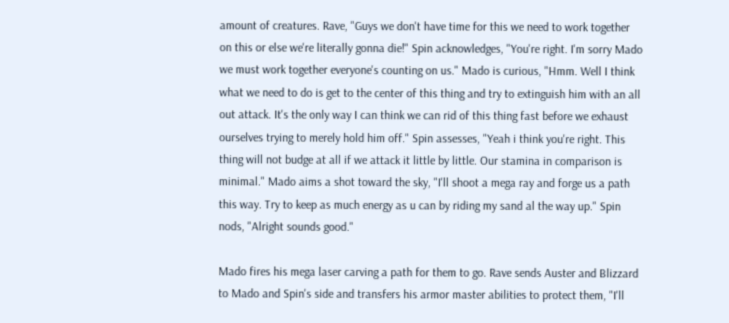amount of creatures. Rave, "Guys we don't have time for this we need to work together on this or else we're literally gonna die!" Spin acknowledges, "You're right. I'm sorry Mado we must work together everyone's counting on us." Mado is curious, "Hmm. Well I think what we need to do is get to the center of this thing and try to extinguish him with an all out attack. It's the only way I can think we can rid of this thing fast before we exhaust ourselves trying to merely hold him off." Spin assesses, "Yeah i think you're right. This thing will not budge at all if we attack it little by little. Our stamina in comparison is minimal." Mado aims a shot toward the sky, "I'll shoot a mega ray and forge us a path this way. Try to keep as much energy as u can by riding my sand al the way up." Spin nods, "Alright sounds good."

Mado fires his mega laser carving a path for them to go. Rave sends Auster and Blizzard to Mado and Spin's side and transfers his armor master abilities to protect them, "I'll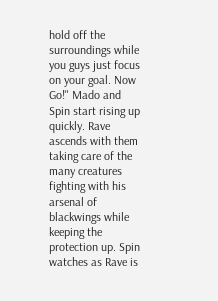hold off the surroundings while you guys just focus on your goal. Now Go!" Mado and Spin start rising up quickly. Rave ascends with them taking care of the many creatures fighting with his arsenal of blackwings while keeping the protection up. Spin watches as Rave is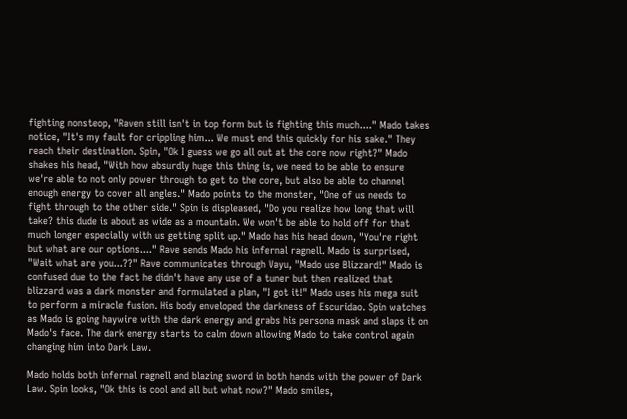fighting nonsteop, "Raven still isn't in top form but is fighting this much...." Mado takes notice, "It's my fault for crippling him... We must end this quickly for his sake." They reach their destination. Spin, "Ok I guess we go all out at the core now right?" Mado shakes his head, "With how absurdly huge this thing is, we need to be able to ensure we're able to not only power through to get to the core, but also be able to channel enough energy to cover all angles." Mado points to the monster, "One of us needs to fight through to the other side." Spin is displeased, "Do you realize how long that will take? this dude is about as wide as a mountain. We won't be able to hold off for that much longer especially with us getting split up." Mado has his head down, "You're right but what are our options...." Rave sends Mado his infernal ragnell. Mado is surprised, "Wait what are you...??" Rave communicates through Vayu, "Mado use Blizzard!" Mado is confused due to the fact he didn't have any use of a tuner but then realized that blizzard was a dark monster and formulated a plan, "I got it!" Mado uses his mega suit to perform a miracle fusion. His body enveloped the darkness of Escuridao. Spin watches as Mado is going haywire with the dark energy and grabs his persona mask and slaps it on Mado's face. The dark energy starts to calm down allowing Mado to take control again changing him into Dark Law.

Mado holds both infernal ragnell and blazing sword in both hands with the power of Dark Law. Spin looks, "Ok this is cool and all but what now?" Mado smiles,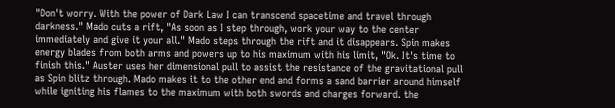"Don't worry. With the power of Dark Law I can transcend spacetime and travel through darkness." Mado cuts a rift, "As soon as I step through, work your way to the center immediately and give it your all." Mado steps through the rift and it disappears. Spin makes energy blades from both arms and powers up to his maximum with his limit, "Ok. It's time to finish this." Auster uses her dimensional pull to assist the resistance of the gravitational pull as Spin blitz through. Mado makes it to the other end and forms a sand barrier around himself while igniting his flames to the maximum with both swords and charges forward. the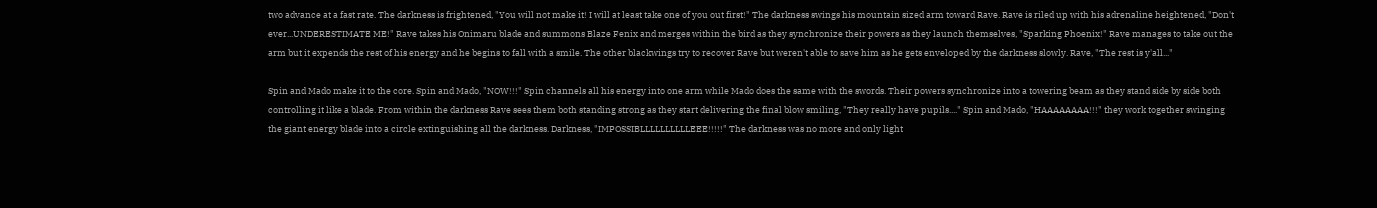two advance at a fast rate. The darkness is frightened, "You will not make it! I will at least take one of you out first!" The darkness swings his mountain sized arm toward Rave. Rave is riled up with his adrenaline heightened, "Don't ever...UNDERESTIMATE ME!" Rave takes his Onimaru blade and summons Blaze Fenix and merges within the bird as they synchronize their powers as they launch themselves, "Sparking Phoenix!" Rave manages to take out the arm but it expends the rest of his energy and he begins to fall with a smile. The other blackwings try to recover Rave but weren't able to save him as he gets enveloped by the darkness slowly. Rave, "The rest is y'all..."

Spin and Mado make it to the core. Spin and Mado, "NOW!!!" Spin channels all his energy into one arm while Mado does the same with the swords. Their powers synchronize into a towering beam as they stand side by side both controlling it like a blade. From within the darkness Rave sees them both standing strong as they start delivering the final blow smiling, "They really have pupils...." Spin and Mado, "HAAAAAAAA!!!" they work together swinging the giant energy blade into a circle extinguishing all the darkness. Darkness, "IMPOSSIBLLLLLLLLLLEEE!!!!!" The darkness was no more and only light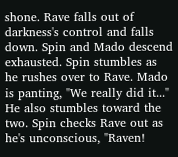shone. Rave falls out of darkness's control and falls down. Spin and Mado descend exhausted. Spin stumbles as he rushes over to Rave. Mado is panting, "We really did it..." He also stumbles toward the two. Spin checks Rave out as he's unconscious, "Raven!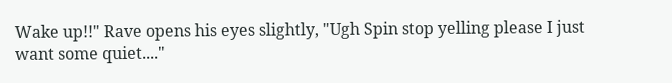Wake up!!" Rave opens his eyes slightly, "Ugh Spin stop yelling please I just want some quiet...."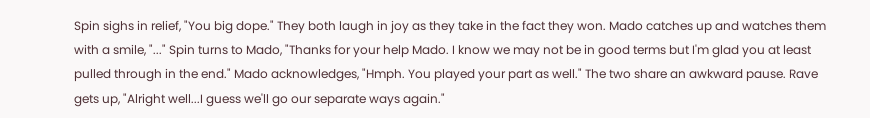Spin sighs in relief, "You big dope." They both laugh in joy as they take in the fact they won. Mado catches up and watches them with a smile, "..." Spin turns to Mado, "Thanks for your help Mado. I know we may not be in good terms but I'm glad you at least pulled through in the end." Mado acknowledges, "Hmph. You played your part as well." The two share an awkward pause. Rave gets up, "Alright well...I guess we'll go our separate ways again."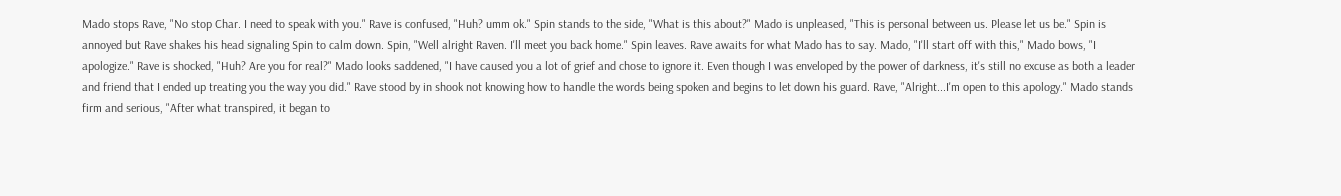Mado stops Rave, "No stop Char. I need to speak with you." Rave is confused, "Huh? umm ok." Spin stands to the side, "What is this about?" Mado is unpleased, "This is personal between us. Please let us be." Spin is annoyed but Rave shakes his head signaling Spin to calm down. Spin, "Well alright Raven. I'll meet you back home." Spin leaves. Rave awaits for what Mado has to say. Mado, "I'll start off with this," Mado bows, "I apologize." Rave is shocked, "Huh? Are you for real?" Mado looks saddened, "I have caused you a lot of grief and chose to ignore it. Even though I was enveloped by the power of darkness, it's still no excuse as both a leader and friend that I ended up treating you the way you did." Rave stood by in shook not knowing how to handle the words being spoken and begins to let down his guard. Rave, "Alright...I'm open to this apology." Mado stands firm and serious, "After what transpired, it began to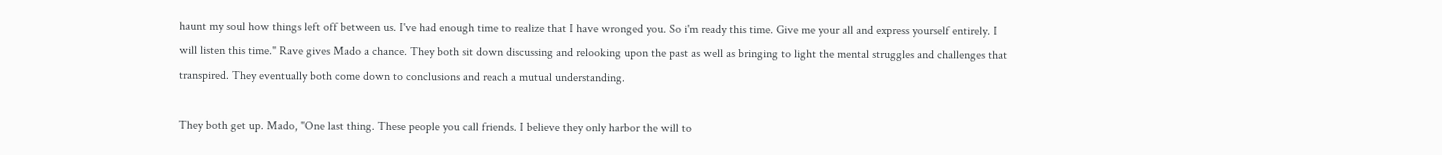haunt my soul how things left off between us. I've had enough time to realize that I have wronged you. So i'm ready this time. Give me your all and express yourself entirely. I will listen this time." Rave gives Mado a chance. They both sit down discussing and relooking upon the past as well as bringing to light the mental struggles and challenges that transpired. They eventually both come down to conclusions and reach a mutual understanding.

They both get up. Mado, "One last thing. These people you call friends. I believe they only harbor the will to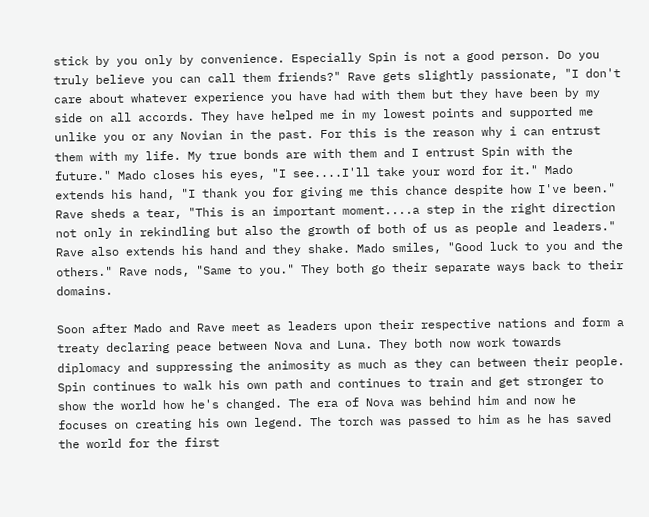stick by you only by convenience. Especially Spin is not a good person. Do you truly believe you can call them friends?" Rave gets slightly passionate, "I don't care about whatever experience you have had with them but they have been by my side on all accords. They have helped me in my lowest points and supported me unlike you or any Novian in the past. For this is the reason why i can entrust them with my life. My true bonds are with them and I entrust Spin with the future." Mado closes his eyes, "I see....I'll take your word for it." Mado extends his hand, "I thank you for giving me this chance despite how I've been." Rave sheds a tear, "This is an important moment....a step in the right direction not only in rekindling but also the growth of both of us as people and leaders." Rave also extends his hand and they shake. Mado smiles, "Good luck to you and the others." Rave nods, "Same to you." They both go their separate ways back to their domains.

Soon after Mado and Rave meet as leaders upon their respective nations and form a treaty declaring peace between Nova and Luna. They both now work towards diplomacy and suppressing the animosity as much as they can between their people. Spin continues to walk his own path and continues to train and get stronger to show the world how he's changed. The era of Nova was behind him and now he focuses on creating his own legend. The torch was passed to him as he has saved the world for the first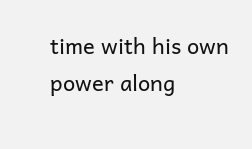time with his own power along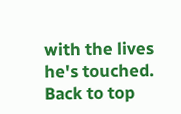with the lives he's touched.
Back to top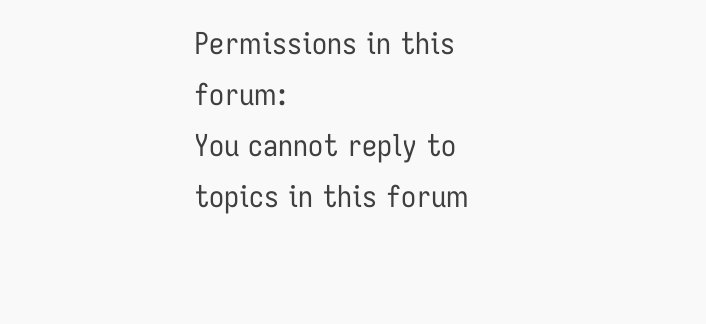Permissions in this forum:
You cannot reply to topics in this forum